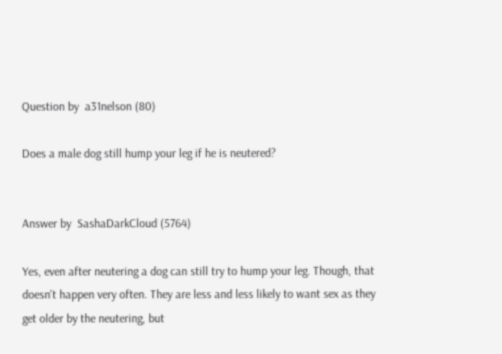Question by  a31nelson (80)

Does a male dog still hump your leg if he is neutered?


Answer by  SashaDarkCloud (5764)

Yes, even after neutering a dog can still try to hump your leg. Though, that doesn't happen very often. They are less and less likely to want sex as they get older by the neutering, but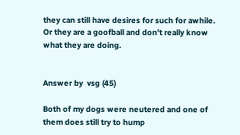they can still have desires for such for awhile. Or they are a goofball and don't really know what they are doing.


Answer by  vsg (45)

Both of my dogs were neutered and one of them does still try to hump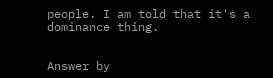people. I am told that it's a dominance thing.


Answer by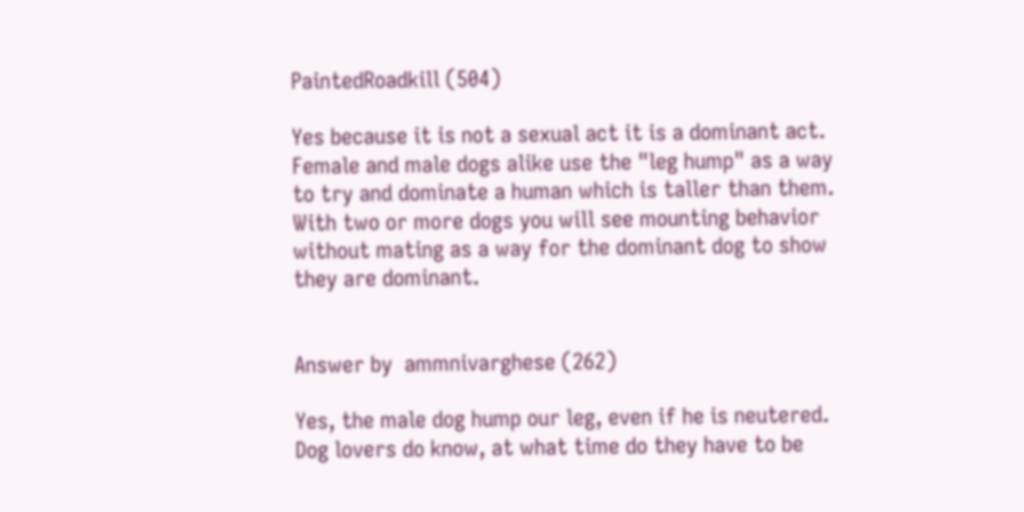PaintedRoadkill (504)

Yes because it is not a sexual act it is a dominant act. Female and male dogs alike use the "leg hump" as a way to try and dominate a human which is taller than them. With two or more dogs you will see mounting behavior without mating as a way for the dominant dog to show they are dominant.


Answer by  ammnivarghese (262)

Yes, the male dog hump our leg, even if he is neutered. Dog lovers do know, at what time do they have to be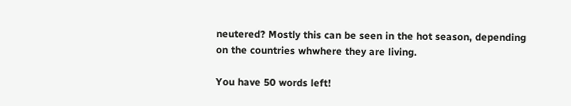neutered? Mostly this can be seen in the hot season, depending on the countries whwhere they are living.

You have 50 words left!